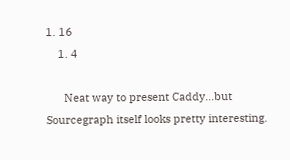1. 16
    1. 4

      Neat way to present Caddy…but Sourcegraph itself looks pretty interesting.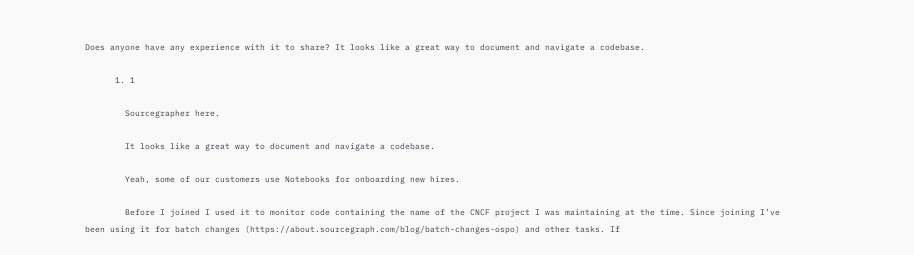Does anyone have any experience with it to share? It looks like a great way to document and navigate a codebase.

      1. 1

        Sourcegrapher here.

        It looks like a great way to document and navigate a codebase.

        Yeah, some of our customers use Notebooks for onboarding new hires.

        Before I joined I used it to monitor code containing the name of the CNCF project I was maintaining at the time. Since joining I’ve been using it for batch changes (https://about.sourcegraph.com/blog/batch-changes-ospo) and other tasks. If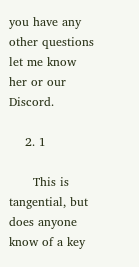you have any other questions let me know her or our Discord.

    2. 1

      This is tangential, but does anyone know of a key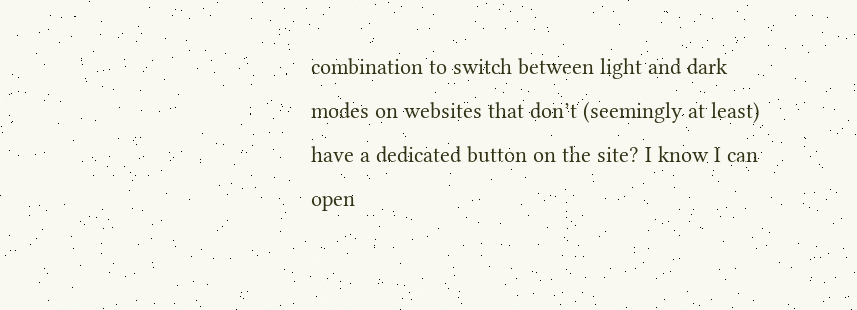combination to switch between light and dark modes on websites that don’t (seemingly at least) have a dedicated button on the site? I know I can open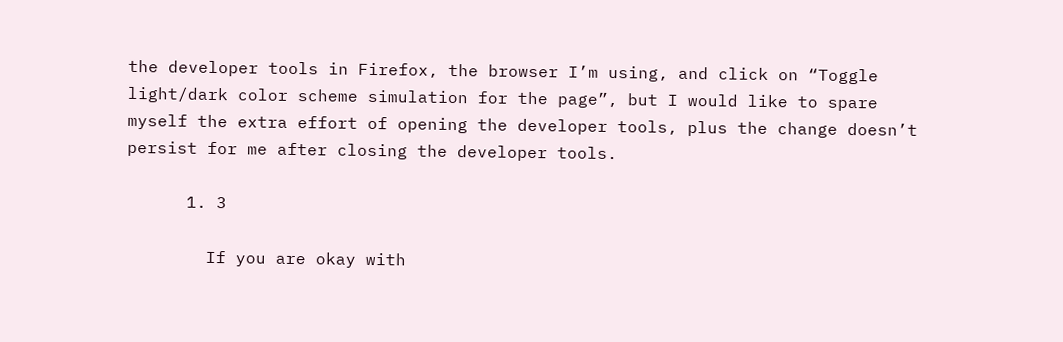the developer tools in Firefox, the browser I’m using, and click on “Toggle light/dark color scheme simulation for the page”, but I would like to spare myself the extra effort of opening the developer tools, plus the change doesn’t persist for me after closing the developer tools.

      1. 3

        If you are okay with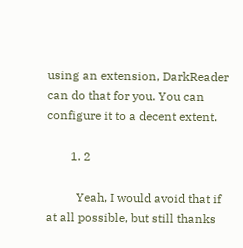using an extension, DarkReader can do that for you. You can configure it to a decent extent.

        1. 2

          Yeah, I would avoid that if at all possible, but still thanks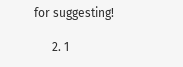for suggesting!

      2. 1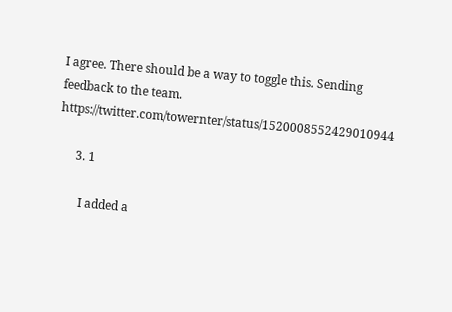I agree. There should be a way to toggle this. Sending feedback to the team. https://twitter.com/towernter/status/1520008552429010944

      3. 1

        I added a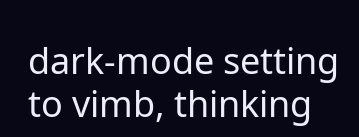dark-mode setting to vimb, thinking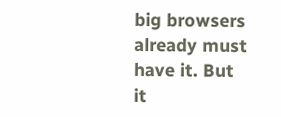big browsers already must have it. But it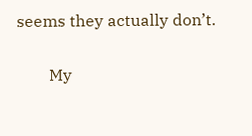seems they actually don’t.

        My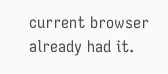current browser already had it.